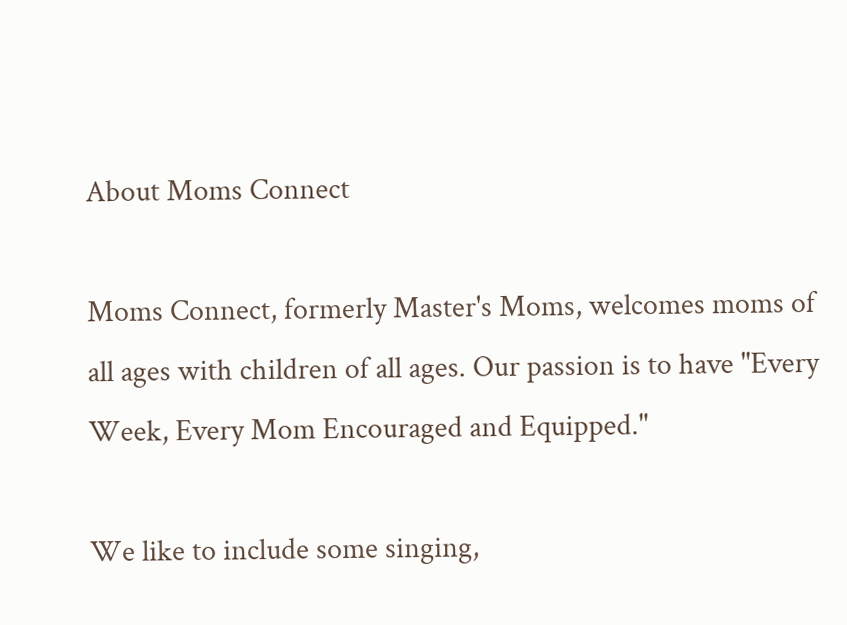About Moms Connect

Moms Connect, formerly Master's Moms, welcomes moms of all ages with children of all ages. Our passion is to have "Every Week, Every Mom Encouraged and Equipped."

We like to include some singing,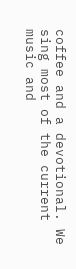coffee and a devotional. We sing most of the current music and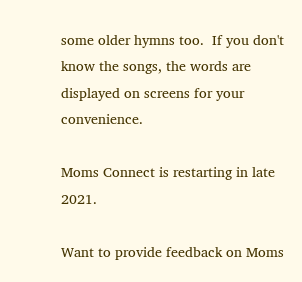some older hymns too.  If you don't know the songs, the words are displayed on screens for your convenience.

Moms Connect is restarting in late 2021.

Want to provide feedback on Moms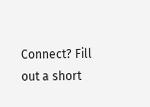Connect? Fill out a short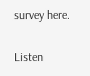survey here.

Listen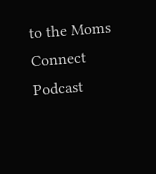to the Moms Connect Podcast